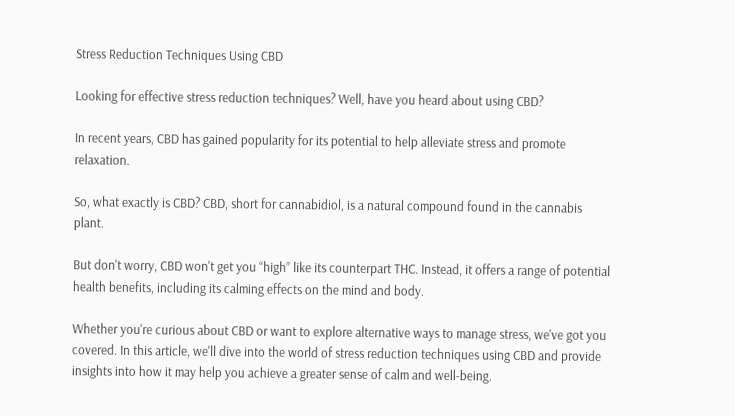Stress Reduction Techniques Using CBD

Looking for effective stress reduction techniques? Well, have you heard about using CBD?

In recent years, CBD has gained popularity for its potential to help alleviate stress and promote relaxation.

So, what exactly is CBD? CBD, short for cannabidiol, is a natural compound found in the cannabis plant.

But don't worry, CBD won't get you “high” like its counterpart THC. Instead, it offers a range of potential health benefits, including its calming effects on the mind and body.

Whether you're curious about CBD or want to explore alternative ways to manage stress, we've got you covered. In this article, we'll dive into the world of stress reduction techniques using CBD and provide insights into how it may help you achieve a greater sense of calm and well-being.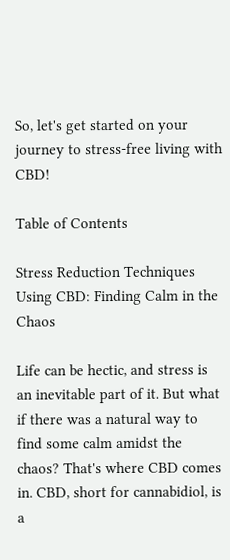So, let's get started on your journey to stress-free living with CBD!

Table of Contents

Stress Reduction Techniques Using CBD: Finding Calm in the Chaos

Life can be hectic, and stress is an inevitable part of it. But what if there was a natural way to find some calm amidst the chaos? That's where CBD comes in. CBD, short for cannabidiol, is a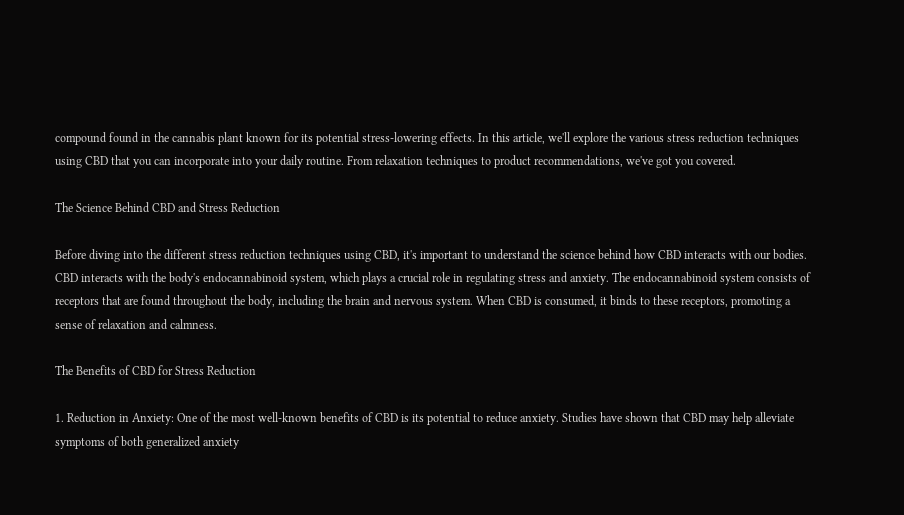compound found in the cannabis plant known for its potential stress-lowering effects. In this article, we'll explore the various stress reduction techniques using CBD that you can incorporate into your daily routine. From relaxation techniques to product recommendations, we've got you covered.

The Science Behind CBD and Stress Reduction

Before diving into the different stress reduction techniques using CBD, it's important to understand the science behind how CBD interacts with our bodies. CBD interacts with the body's endocannabinoid system, which plays a crucial role in regulating stress and anxiety. The endocannabinoid system consists of receptors that are found throughout the body, including the brain and nervous system. When CBD is consumed, it binds to these receptors, promoting a sense of relaxation and calmness.

The Benefits of CBD for Stress Reduction

1. Reduction in Anxiety: One of the most well-known benefits of CBD is its potential to reduce anxiety. Studies have shown that CBD may help alleviate symptoms of both generalized anxiety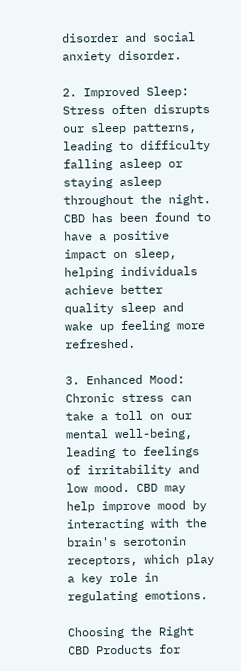disorder and social anxiety disorder.

2. Improved Sleep: Stress often disrupts our sleep patterns, leading to difficulty falling asleep or staying asleep throughout the night. CBD has been found to have a positive impact on sleep, helping individuals achieve better quality sleep and wake up feeling more refreshed.

3. Enhanced Mood: Chronic stress can take a toll on our mental well-being, leading to feelings of irritability and low mood. CBD may help improve mood by interacting with the brain's serotonin receptors, which play a key role in regulating emotions.

Choosing the Right CBD Products for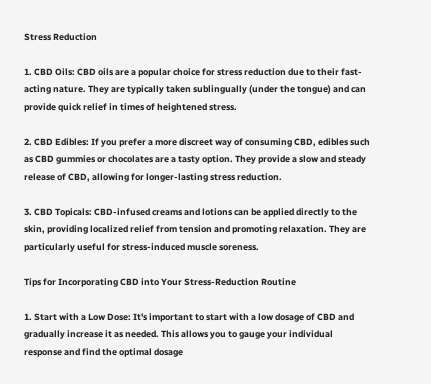Stress Reduction

1. CBD Oils: CBD oils are a popular choice for stress reduction due to their fast-acting nature. They are typically taken sublingually (under the tongue) and can provide quick relief in times of heightened stress.

2. CBD Edibles: If you prefer a more discreet way of consuming CBD, edibles such as CBD gummies or chocolates are a tasty option. They provide a slow and steady release of CBD, allowing for longer-lasting stress reduction.

3. CBD Topicals: CBD-infused creams and lotions can be applied directly to the skin, providing localized relief from tension and promoting relaxation. They are particularly useful for stress-induced muscle soreness.

Tips for Incorporating CBD into Your Stress-Reduction Routine

1. Start with a Low Dose: It's important to start with a low dosage of CBD and gradually increase it as needed. This allows you to gauge your individual response and find the optimal dosage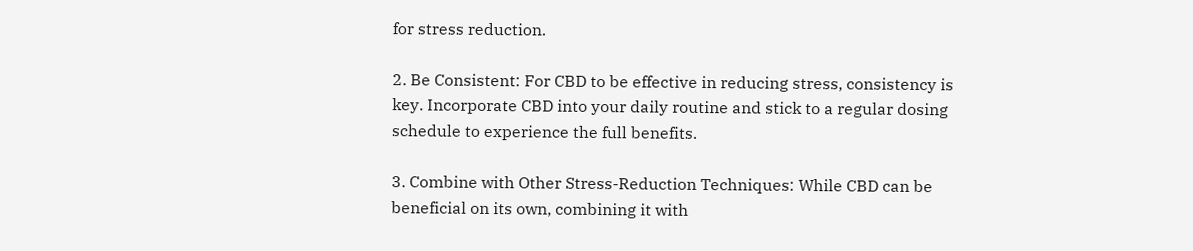for stress reduction.

2. Be Consistent: For CBD to be effective in reducing stress, consistency is key. Incorporate CBD into your daily routine and stick to a regular dosing schedule to experience the full benefits.

3. Combine with Other Stress-Reduction Techniques: While CBD can be beneficial on its own, combining it with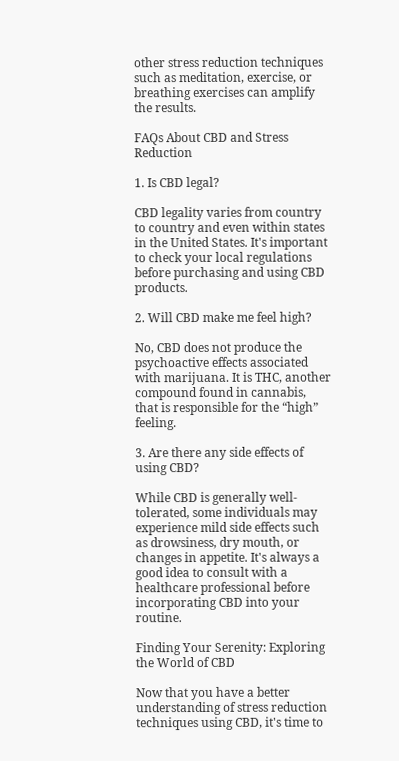other stress reduction techniques such as meditation, exercise, or breathing exercises can amplify the results.

FAQs About CBD and Stress Reduction

1. Is CBD legal?

CBD legality varies from country to country and even within states in the United States. It's important to check your local regulations before purchasing and using CBD products.

2. Will CBD make me feel high?

No, CBD does not produce the psychoactive effects associated with marijuana. It is THC, another compound found in cannabis, that is responsible for the “high” feeling.

3. Are there any side effects of using CBD?

While CBD is generally well-tolerated, some individuals may experience mild side effects such as drowsiness, dry mouth, or changes in appetite. It's always a good idea to consult with a healthcare professional before incorporating CBD into your routine.

Finding Your Serenity: Exploring the World of CBD

Now that you have a better understanding of stress reduction techniques using CBD, it's time to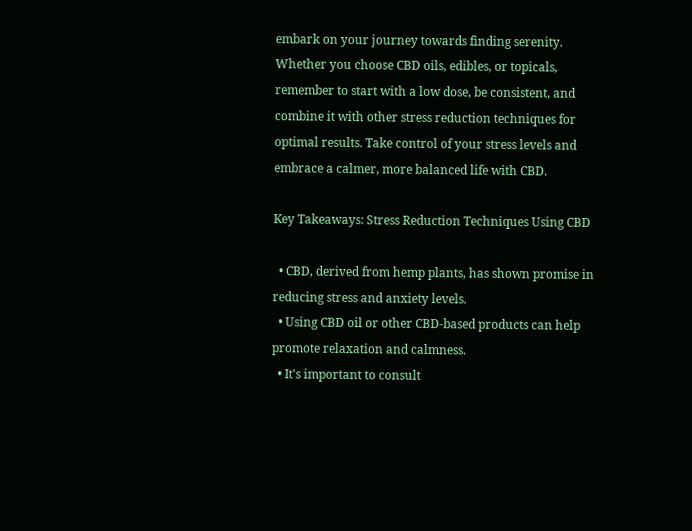embark on your journey towards finding serenity. Whether you choose CBD oils, edibles, or topicals, remember to start with a low dose, be consistent, and combine it with other stress reduction techniques for optimal results. Take control of your stress levels and embrace a calmer, more balanced life with CBD.

Key Takeaways: Stress Reduction Techniques Using CBD

  • CBD, derived from hemp plants, has shown promise in reducing stress and anxiety levels.
  • Using CBD oil or other CBD-based products can help promote relaxation and calmness.
  • It's important to consult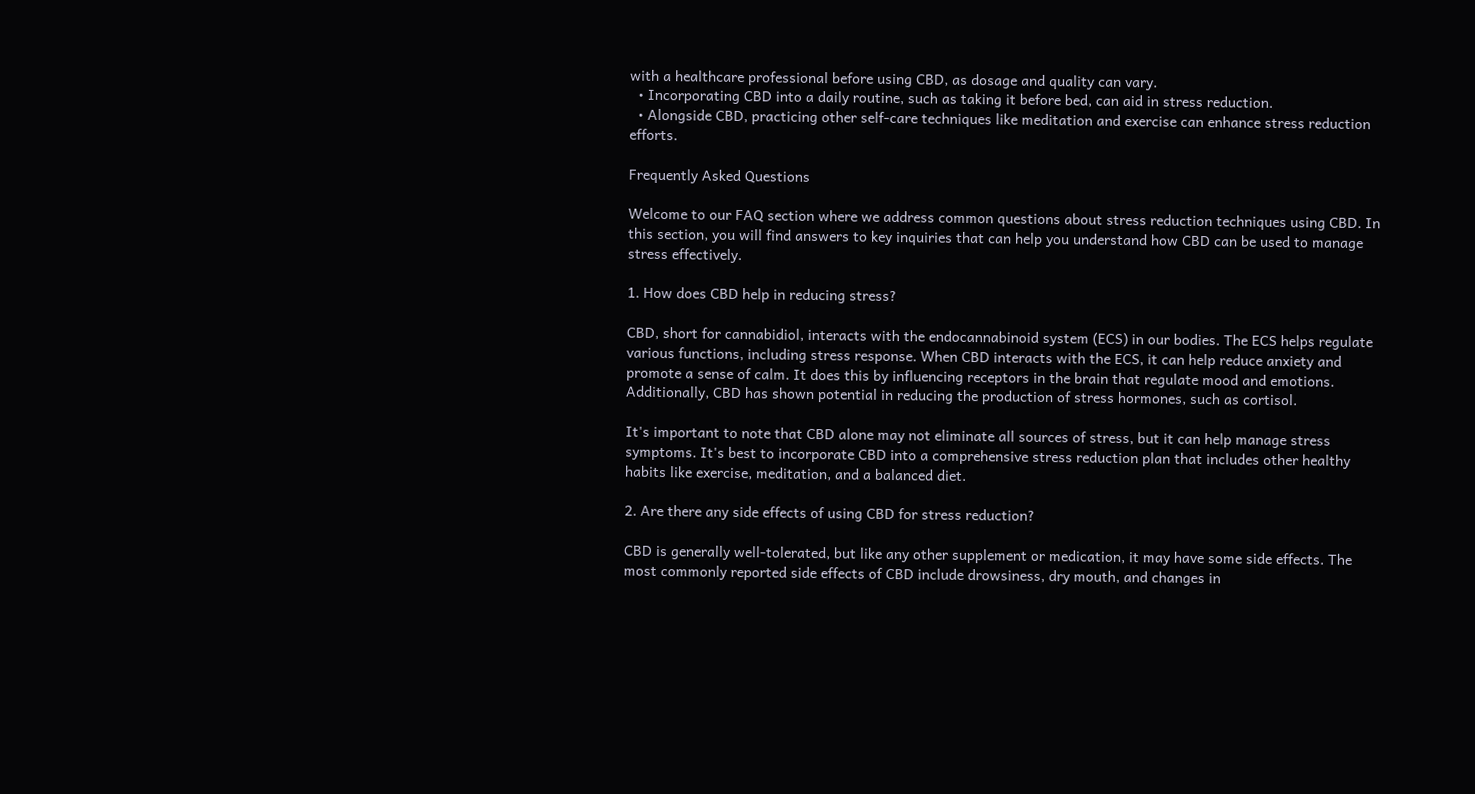with a healthcare professional before using CBD, as dosage and quality can vary.
  • Incorporating CBD into a daily routine, such as taking it before bed, can aid in stress reduction.
  • Alongside CBD, practicing other self-care techniques like meditation and exercise can enhance stress reduction efforts.

Frequently Asked Questions

Welcome to our FAQ section where we address common questions about stress reduction techniques using CBD. In this section, you will find answers to key inquiries that can help you understand how CBD can be used to manage stress effectively.

1. How does CBD help in reducing stress?

CBD, short for cannabidiol, interacts with the endocannabinoid system (ECS) in our bodies. The ECS helps regulate various functions, including stress response. When CBD interacts with the ECS, it can help reduce anxiety and promote a sense of calm. It does this by influencing receptors in the brain that regulate mood and emotions. Additionally, CBD has shown potential in reducing the production of stress hormones, such as cortisol.

It's important to note that CBD alone may not eliminate all sources of stress, but it can help manage stress symptoms. It's best to incorporate CBD into a comprehensive stress reduction plan that includes other healthy habits like exercise, meditation, and a balanced diet.

2. Are there any side effects of using CBD for stress reduction?

CBD is generally well-tolerated, but like any other supplement or medication, it may have some side effects. The most commonly reported side effects of CBD include drowsiness, dry mouth, and changes in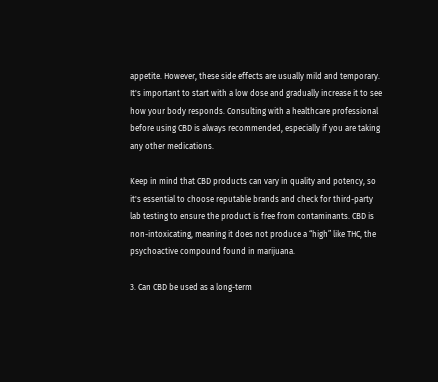appetite. However, these side effects are usually mild and temporary. It's important to start with a low dose and gradually increase it to see how your body responds. Consulting with a healthcare professional before using CBD is always recommended, especially if you are taking any other medications.

Keep in mind that CBD products can vary in quality and potency, so it's essential to choose reputable brands and check for third-party lab testing to ensure the product is free from contaminants. CBD is non-intoxicating, meaning it does not produce a “high” like THC, the psychoactive compound found in marijuana.

3. Can CBD be used as a long-term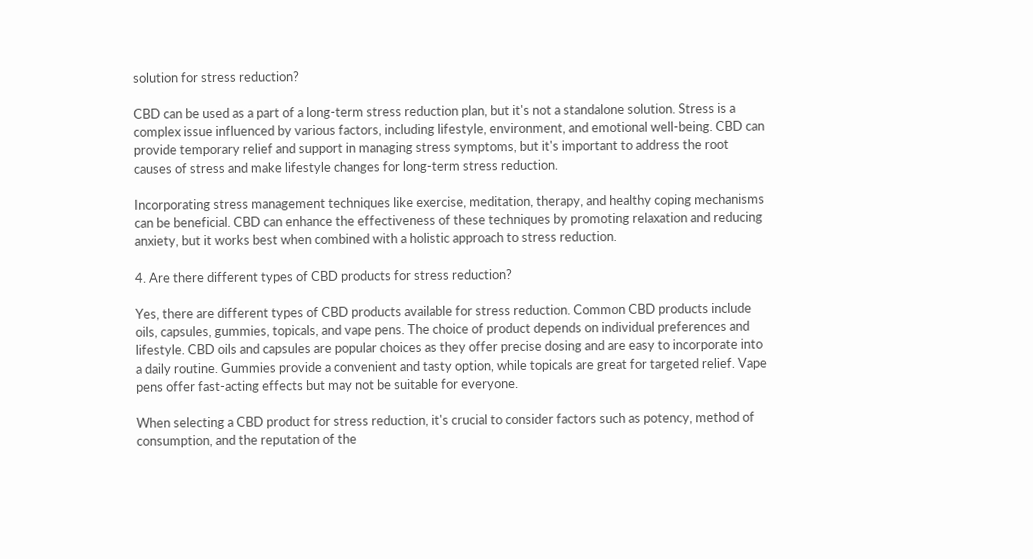solution for stress reduction?

CBD can be used as a part of a long-term stress reduction plan, but it's not a standalone solution. Stress is a complex issue influenced by various factors, including lifestyle, environment, and emotional well-being. CBD can provide temporary relief and support in managing stress symptoms, but it's important to address the root causes of stress and make lifestyle changes for long-term stress reduction.

Incorporating stress management techniques like exercise, meditation, therapy, and healthy coping mechanisms can be beneficial. CBD can enhance the effectiveness of these techniques by promoting relaxation and reducing anxiety, but it works best when combined with a holistic approach to stress reduction.

4. Are there different types of CBD products for stress reduction?

Yes, there are different types of CBD products available for stress reduction. Common CBD products include oils, capsules, gummies, topicals, and vape pens. The choice of product depends on individual preferences and lifestyle. CBD oils and capsules are popular choices as they offer precise dosing and are easy to incorporate into a daily routine. Gummies provide a convenient and tasty option, while topicals are great for targeted relief. Vape pens offer fast-acting effects but may not be suitable for everyone.

When selecting a CBD product for stress reduction, it's crucial to consider factors such as potency, method of consumption, and the reputation of the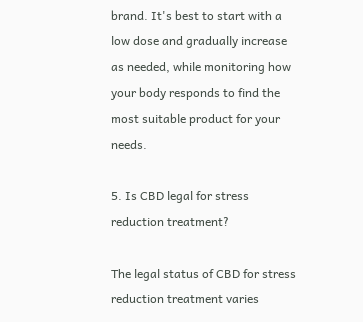brand. It's best to start with a low dose and gradually increase as needed, while monitoring how your body responds to find the most suitable product for your needs.

5. Is CBD legal for stress reduction treatment?

The legal status of CBD for stress reduction treatment varies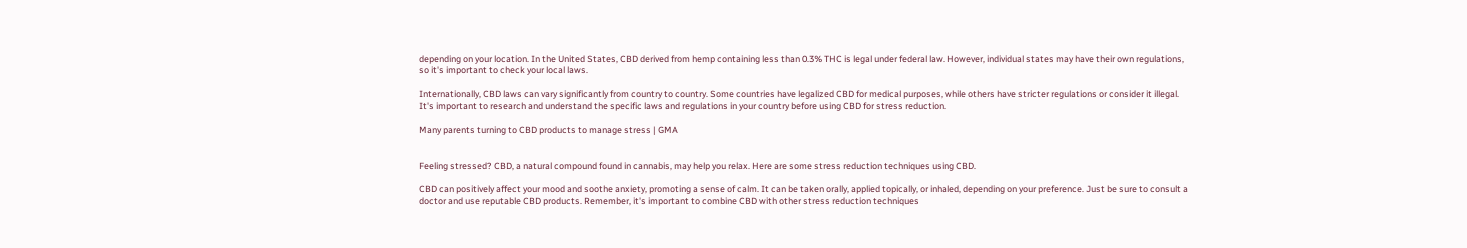depending on your location. In the United States, CBD derived from hemp containing less than 0.3% THC is legal under federal law. However, individual states may have their own regulations, so it's important to check your local laws.

Internationally, CBD laws can vary significantly from country to country. Some countries have legalized CBD for medical purposes, while others have stricter regulations or consider it illegal. It's important to research and understand the specific laws and regulations in your country before using CBD for stress reduction.

Many parents turning to CBD products to manage stress | GMA


Feeling stressed? CBD, a natural compound found in cannabis, may help you relax. Here are some stress reduction techniques using CBD.

CBD can positively affect your mood and soothe anxiety, promoting a sense of calm. It can be taken orally, applied topically, or inhaled, depending on your preference. Just be sure to consult a doctor and use reputable CBD products. Remember, it's important to combine CBD with other stress reduction techniques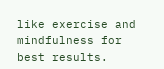like exercise and mindfulness for best results.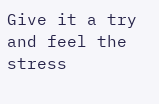Give it a try and feel the stress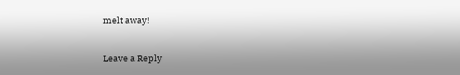melt away!

Leave a Reply